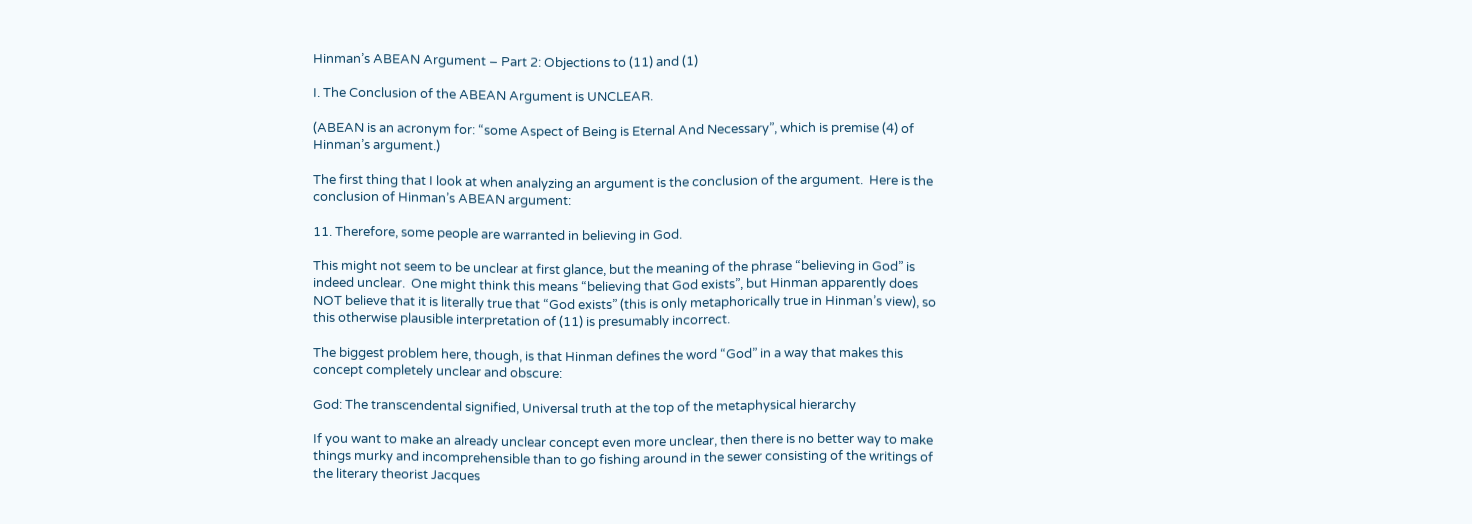Hinman’s ABEAN Argument – Part 2: Objections to (11) and (1)

I. The Conclusion of the ABEAN Argument is UNCLEAR.

(ABEAN is an acronym for: “some Aspect of Being is Eternal And Necessary”, which is premise (4) of Hinman’s argument.)

The first thing that I look at when analyzing an argument is the conclusion of the argument.  Here is the conclusion of Hinman’s ABEAN argument:

11. Therefore, some people are warranted in believing in God.

This might not seem to be unclear at first glance, but the meaning of the phrase “believing in God” is indeed unclear.  One might think this means “believing that God exists”, but Hinman apparently does NOT believe that it is literally true that “God exists” (this is only metaphorically true in Hinman’s view), so this otherwise plausible interpretation of (11) is presumably incorrect.

The biggest problem here, though, is that Hinman defines the word “God” in a way that makes this concept completely unclear and obscure:

God: The transcendental signified, Universal truth at the top of the metaphysical hierarchy

If you want to make an already unclear concept even more unclear, then there is no better way to make things murky and incomprehensible than to go fishing around in the sewer consisting of the writings of the literary theorist Jacques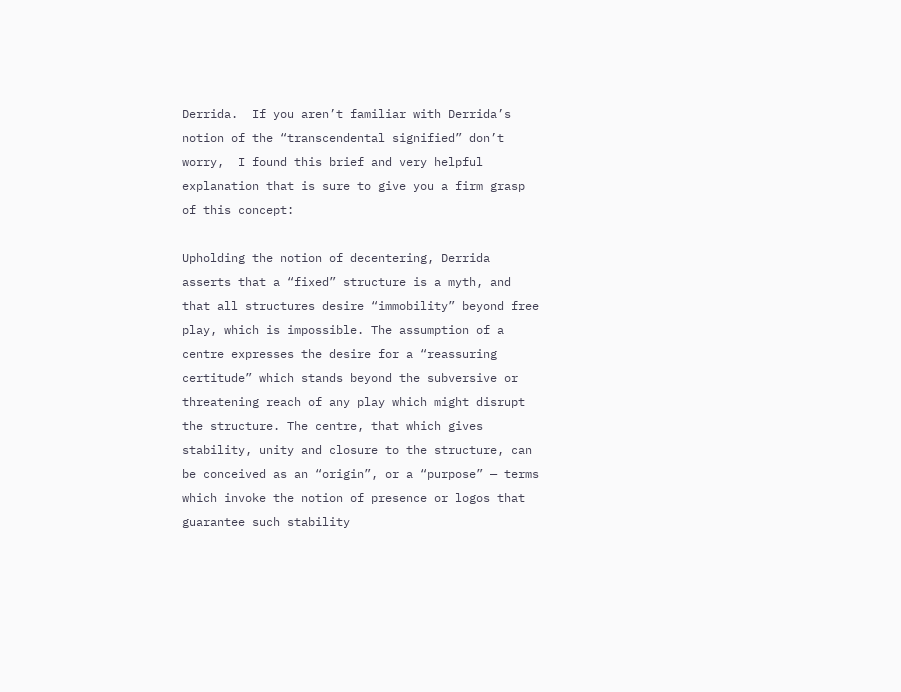Derrida.  If you aren’t familiar with Derrida’s notion of the “transcendental signified” don’t worry,  I found this brief and very helpful explanation that is sure to give you a firm grasp of this concept:

Upholding the notion of decentering, Derrida asserts that a “fixed” structure is a myth, and that all structures desire “immobility” beyond free play, which is impossible. The assumption of a centre expresses the desire for a “reassuring certitude” which stands beyond the subversive or threatening reach of any play which might disrupt the structure. The centre, that which gives stability, unity and closure to the structure, can be conceived as an “origin”, or a “purpose” — terms which invoke the notion of presence or logos that guarantee such stability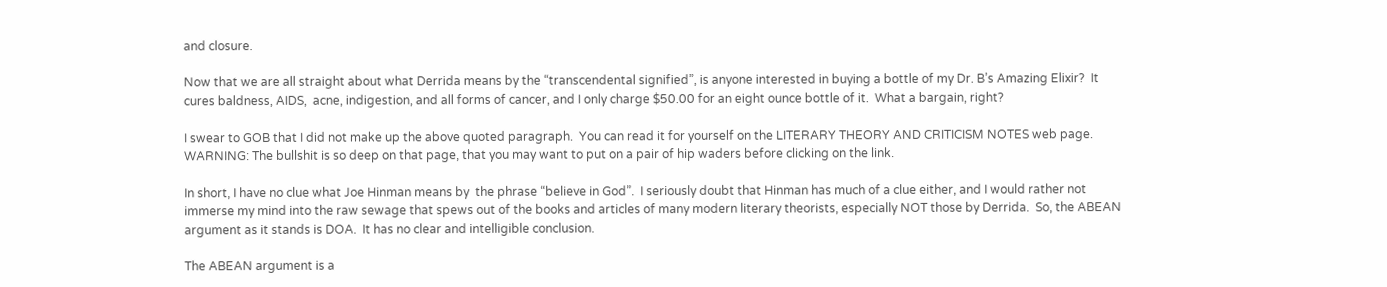and closure.

Now that we are all straight about what Derrida means by the “transcendental signified”, is anyone interested in buying a bottle of my Dr. B’s Amazing Elixir?  It cures baldness, AIDS,  acne, indigestion, and all forms of cancer, and I only charge $50.00 for an eight ounce bottle of it.  What a bargain, right?

I swear to GOB that I did not make up the above quoted paragraph.  You can read it for yourself on the LITERARY THEORY AND CRITICISM NOTES web page.  WARNING: The bullshit is so deep on that page, that you may want to put on a pair of hip waders before clicking on the link.

In short, I have no clue what Joe Hinman means by  the phrase “believe in God”.  I seriously doubt that Hinman has much of a clue either, and I would rather not immerse my mind into the raw sewage that spews out of the books and articles of many modern literary theorists, especially NOT those by Derrida.  So, the ABEAN argument as it stands is DOA.  It has no clear and intelligible conclusion.

The ABEAN argument is a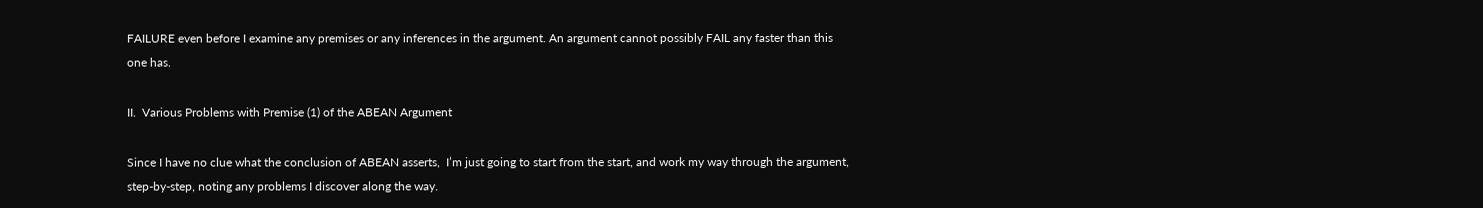FAILURE even before I examine any premises or any inferences in the argument. An argument cannot possibly FAIL any faster than this one has.

II.  Various Problems with Premise (1) of the ABEAN Argument

Since I have no clue what the conclusion of ABEAN asserts,  I’m just going to start from the start, and work my way through the argument, step-by-step, noting any problems I discover along the way.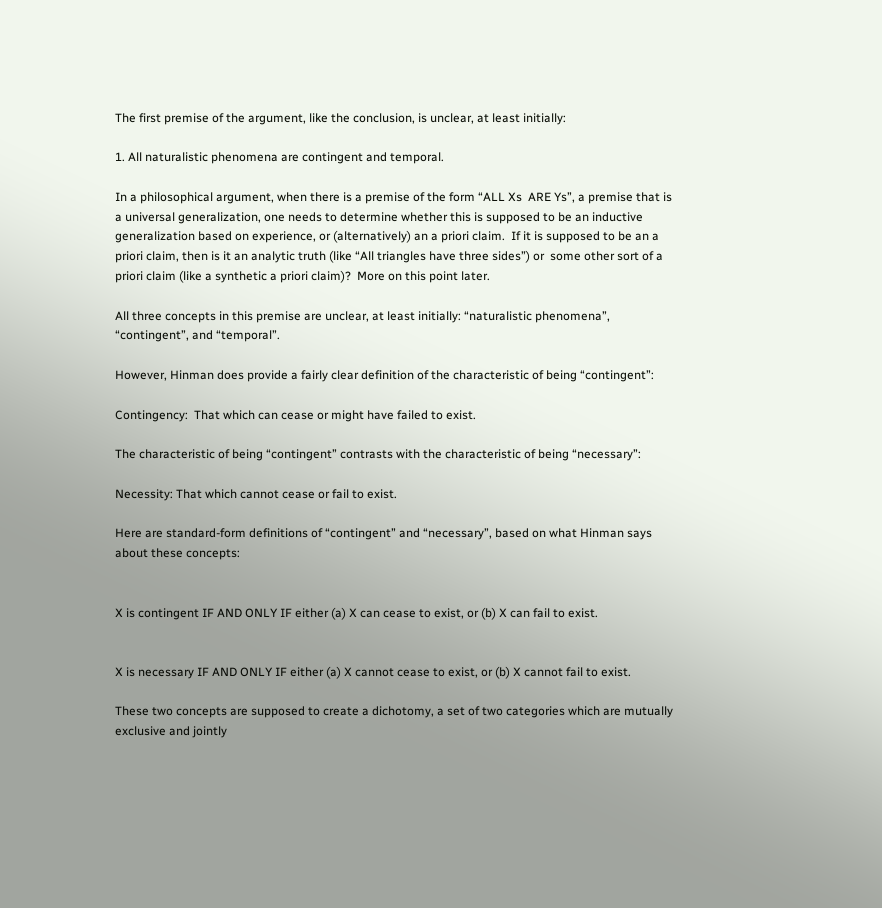The first premise of the argument, like the conclusion, is unclear, at least initially:

1. All naturalistic phenomena are contingent and temporal.

In a philosophical argument, when there is a premise of the form “ALL Xs  ARE Ys”, a premise that is a universal generalization, one needs to determine whether this is supposed to be an inductive generalization based on experience, or (alternatively) an a priori claim.  If it is supposed to be an a priori claim, then is it an analytic truth (like “All triangles have three sides”) or  some other sort of a priori claim (like a synthetic a priori claim)?  More on this point later.

All three concepts in this premise are unclear, at least initially: “naturalistic phenomena”, “contingent”, and “temporal”.

However, Hinman does provide a fairly clear definition of the characteristic of being “contingent”:

Contingency:  That which can cease or might have failed to exist.

The characteristic of being “contingent” contrasts with the characteristic of being “necessary”:

Necessity: That which cannot cease or fail to exist.

Here are standard-form definitions of “contingent” and “necessary”, based on what Hinman says about these concepts:


X is contingent IF AND ONLY IF either (a) X can cease to exist, or (b) X can fail to exist.


X is necessary IF AND ONLY IF either (a) X cannot cease to exist, or (b) X cannot fail to exist.

These two concepts are supposed to create a dichotomy, a set of two categories which are mutually exclusive and jointly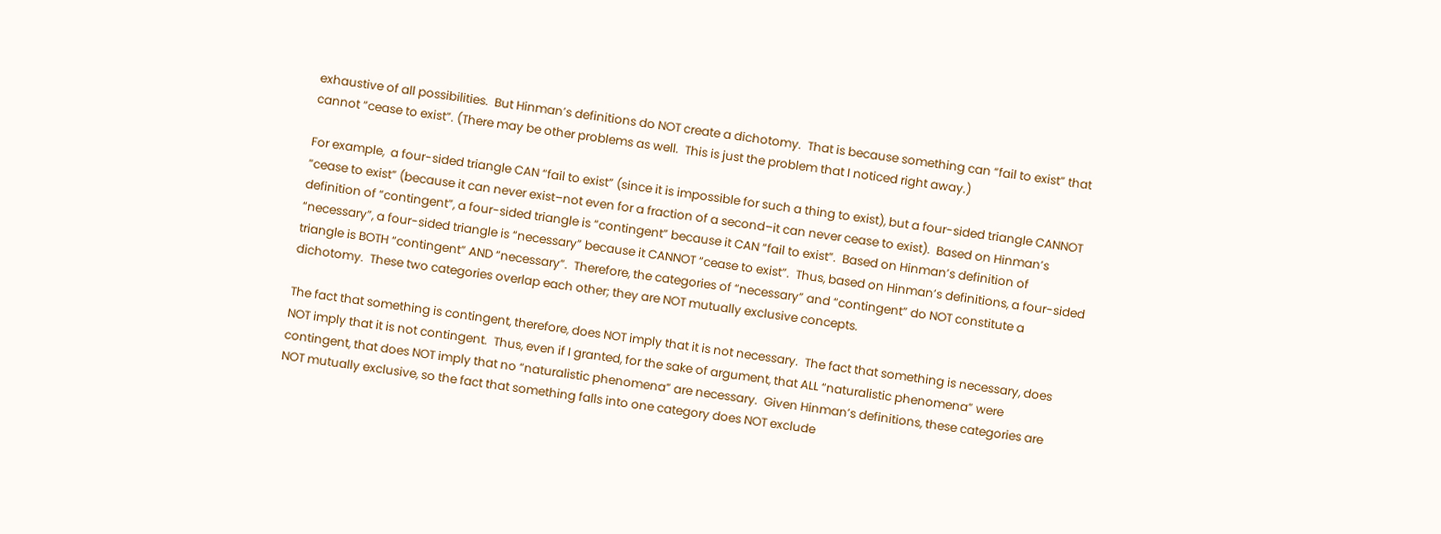exhaustive of all possibilities.  But Hinman’s definitions do NOT create a dichotomy.  That is because something can “fail to exist” that cannot “cease to exist”. (There may be other problems as well.  This is just the problem that I noticed right away.)

For example,  a four-sided triangle CAN “fail to exist” (since it is impossible for such a thing to exist), but a four-sided triangle CANNOT “cease to exist” (because it can never exist–not even for a fraction of a second–it can never cease to exist).  Based on Hinman’s definition of “contingent”, a four-sided triangle is “contingent” because it CAN “fail to exist”.  Based on Hinman’s definition of “necessary”, a four-sided triangle is “necessary” because it CANNOT “cease to exist”.  Thus, based on Hinman’s definitions, a four-sided triangle is BOTH “contingent” AND “necessary”.  Therefore, the categories of “necessary” and “contingent” do NOT constitute a dichotomy.  These two categories overlap each other; they are NOT mutually exclusive concepts.

The fact that something is contingent, therefore, does NOT imply that it is not necessary.  The fact that something is necessary, does NOT imply that it is not contingent.  Thus, even if I granted, for the sake of argument, that ALL “naturalistic phenomena” were contingent, that does NOT imply that no “naturalistic phenomena” are necessary.  Given Hinman’s definitions, these categories are NOT mutually exclusive, so the fact that something falls into one category does NOT exclude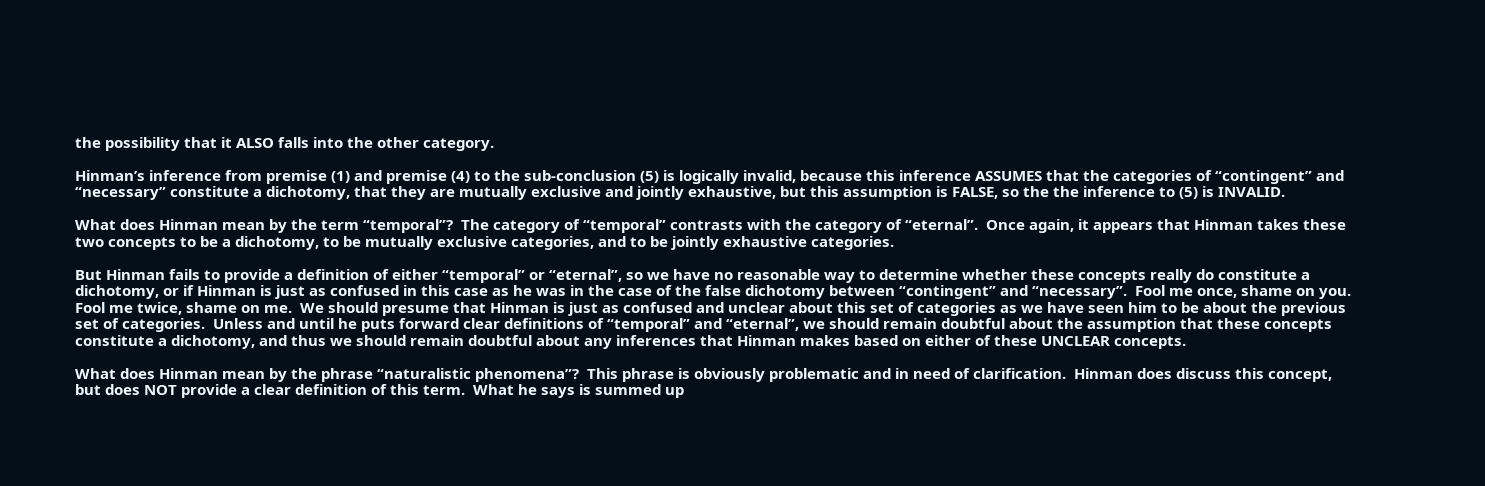the possibility that it ALSO falls into the other category.

Hinman’s inference from premise (1) and premise (4) to the sub-conclusion (5) is logically invalid, because this inference ASSUMES that the categories of “contingent” and “necessary” constitute a dichotomy, that they are mutually exclusive and jointly exhaustive, but this assumption is FALSE, so the the inference to (5) is INVALID.

What does Hinman mean by the term “temporal”?  The category of “temporal” contrasts with the category of “eternal”.  Once again, it appears that Hinman takes these two concepts to be a dichotomy, to be mutually exclusive categories, and to be jointly exhaustive categories.

But Hinman fails to provide a definition of either “temporal” or “eternal”, so we have no reasonable way to determine whether these concepts really do constitute a dichotomy, or if Hinman is just as confused in this case as he was in the case of the false dichotomy between “contingent” and “necessary”.  Fool me once, shame on you.  Fool me twice, shame on me.  We should presume that Hinman is just as confused and unclear about this set of categories as we have seen him to be about the previous set of categories.  Unless and until he puts forward clear definitions of “temporal” and “eternal”, we should remain doubtful about the assumption that these concepts constitute a dichotomy, and thus we should remain doubtful about any inferences that Hinman makes based on either of these UNCLEAR concepts.

What does Hinman mean by the phrase “naturalistic phenomena”?  This phrase is obviously problematic and in need of clarification.  Hinman does discuss this concept, but does NOT provide a clear definition of this term.  What he says is summed up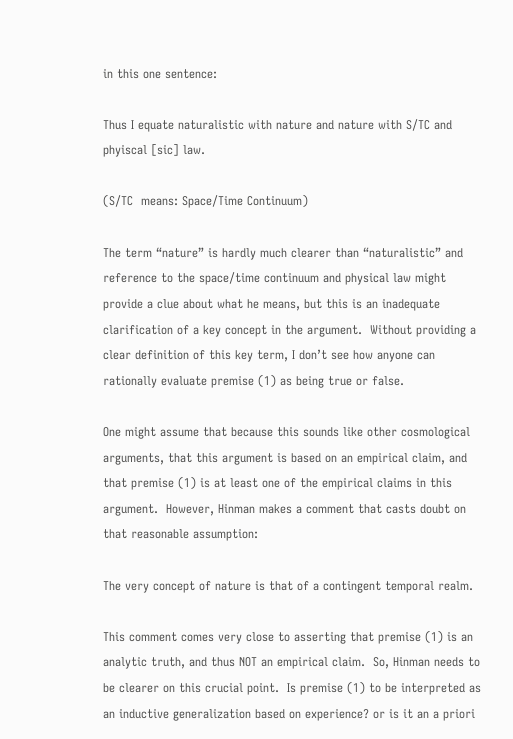in this one sentence:

Thus I equate naturalistic with nature and nature with S/TC and phyiscal [sic] law.

(S/TC  means: Space/Time Continuum)

The term “nature” is hardly much clearer than “naturalistic” and reference to the space/time continuum and physical law might provide a clue about what he means, but this is an inadequate clarification of a key concept in the argument.  Without providing a clear definition of this key term, I don’t see how anyone can rationally evaluate premise (1) as being true or false.

One might assume that because this sounds like other cosmological arguments, that this argument is based on an empirical claim, and that premise (1) is at least one of the empirical claims in this argument.  However, Hinman makes a comment that casts doubt on that reasonable assumption:

The very concept of nature is that of a contingent temporal realm.

This comment comes very close to asserting that premise (1) is an analytic truth, and thus NOT an empirical claim.  So, Hinman needs to be clearer on this crucial point.  Is premise (1) to be interpreted as an inductive generalization based on experience? or is it an a priori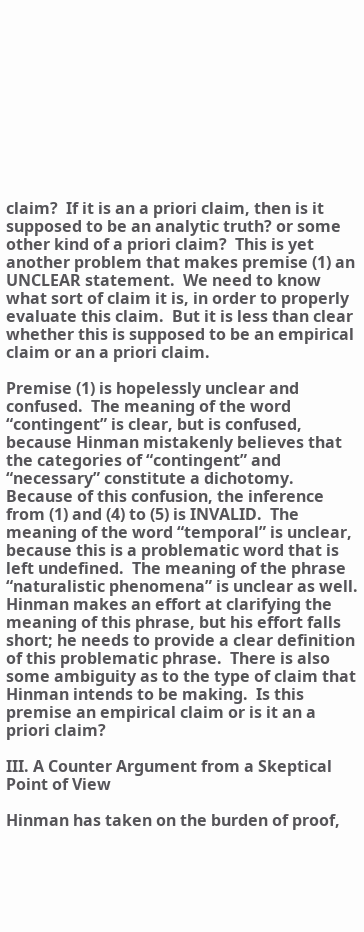claim?  If it is an a priori claim, then is it supposed to be an analytic truth? or some other kind of a priori claim?  This is yet another problem that makes premise (1) an UNCLEAR statement.  We need to know what sort of claim it is, in order to properly evaluate this claim.  But it is less than clear whether this is supposed to be an empirical claim or an a priori claim.

Premise (1) is hopelessly unclear and confused.  The meaning of the word “contingent” is clear, but is confused, because Hinman mistakenly believes that the categories of “contingent” and “necessary” constitute a dichotomy.  Because of this confusion, the inference from (1) and (4) to (5) is INVALID.  The meaning of the word “temporal” is unclear, because this is a problematic word that is left undefined.  The meaning of the phrase “naturalistic phenomena” is unclear as well.  Hinman makes an effort at clarifying the meaning of this phrase, but his effort falls short; he needs to provide a clear definition of this problematic phrase.  There is also some ambiguity as to the type of claim that Hinman intends to be making.  Is this premise an empirical claim or is it an a priori claim?

III. A Counter Argument from a Skeptical Point of View

Hinman has taken on the burden of proof,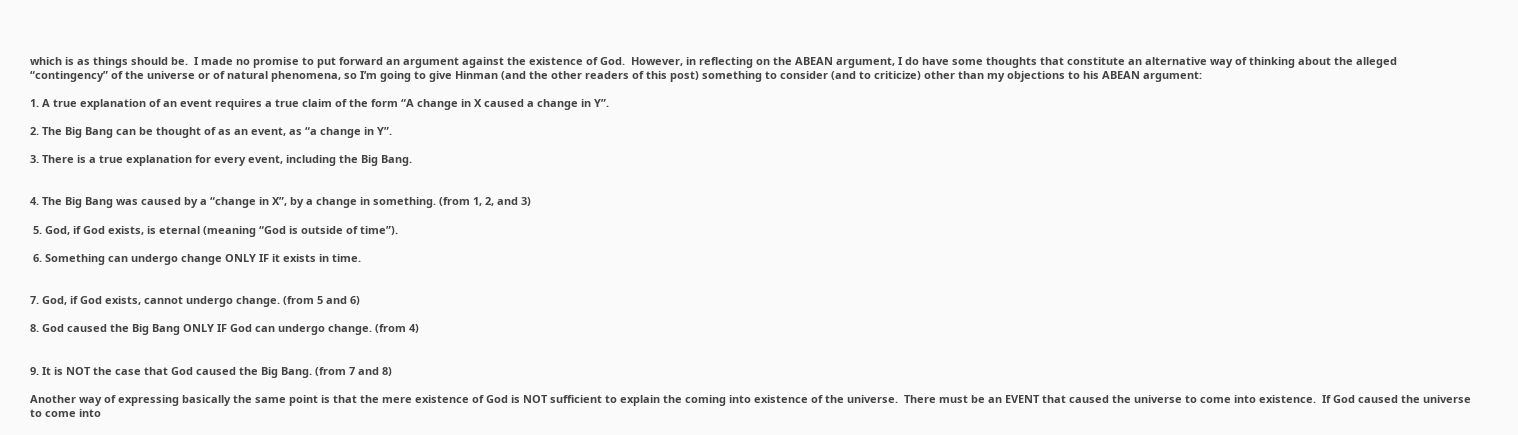which is as things should be.  I made no promise to put forward an argument against the existence of God.  However, in reflecting on the ABEAN argument, I do have some thoughts that constitute an alternative way of thinking about the alleged “contingency” of the universe or of natural phenomena, so I’m going to give Hinman (and the other readers of this post) something to consider (and to criticize) other than my objections to his ABEAN argument:

1. A true explanation of an event requires a true claim of the form “A change in X caused a change in Y”.

2. The Big Bang can be thought of as an event, as “a change in Y”.

3. There is a true explanation for every event, including the Big Bang.


4. The Big Bang was caused by a “change in X”, by a change in something. (from 1, 2, and 3)

 5. God, if God exists, is eternal (meaning “God is outside of time”).

 6. Something can undergo change ONLY IF it exists in time.


7. God, if God exists, cannot undergo change. (from 5 and 6)

8. God caused the Big Bang ONLY IF God can undergo change. (from 4)


9. It is NOT the case that God caused the Big Bang. (from 7 and 8)

Another way of expressing basically the same point is that the mere existence of God is NOT sufficient to explain the coming into existence of the universe.  There must be an EVENT that caused the universe to come into existence.  If God caused the universe to come into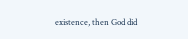existence, then God did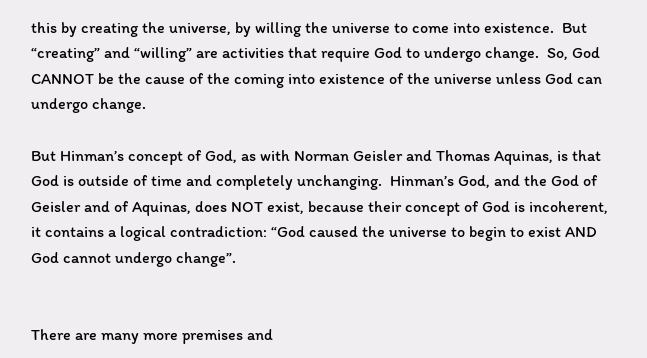this by creating the universe, by willing the universe to come into existence.  But “creating” and “willing” are activities that require God to undergo change.  So, God CANNOT be the cause of the coming into existence of the universe unless God can undergo change.

But Hinman’s concept of God, as with Norman Geisler and Thomas Aquinas, is that God is outside of time and completely unchanging.  Hinman’s God, and the God of Geisler and of Aquinas, does NOT exist, because their concept of God is incoherent, it contains a logical contradiction: “God caused the universe to begin to exist AND God cannot undergo change”.


There are many more premises and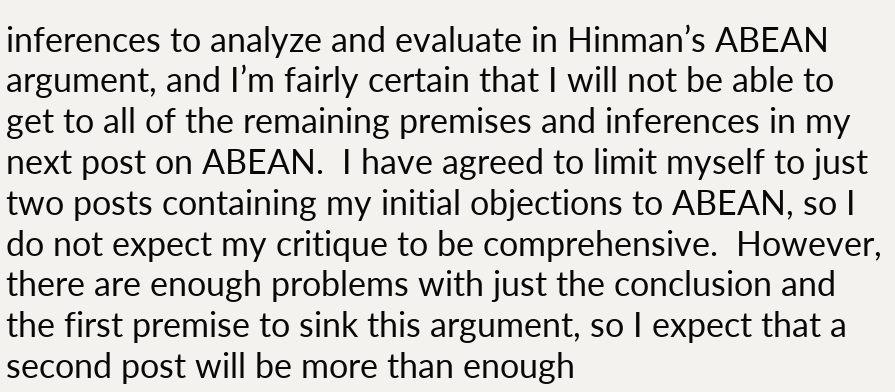inferences to analyze and evaluate in Hinman’s ABEAN argument, and I’m fairly certain that I will not be able to get to all of the remaining premises and inferences in my next post on ABEAN.  I have agreed to limit myself to just two posts containing my initial objections to ABEAN, so I do not expect my critique to be comprehensive.  However, there are enough problems with just the conclusion and the first premise to sink this argument, so I expect that a second post will be more than enough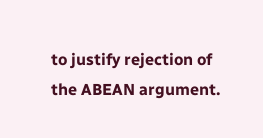to justify rejection of the ABEAN argument.